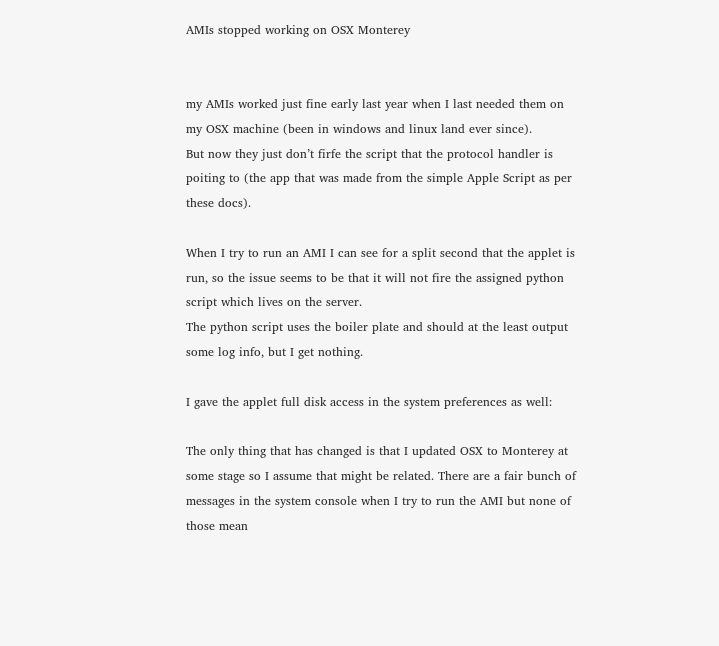AMIs stopped working on OSX Monterey


my AMIs worked just fine early last year when I last needed them on my OSX machine (been in windows and linux land ever since).
But now they just don’t firfe the script that the protocol handler is poiting to (the app that was made from the simple Apple Script as per these docs).

When I try to run an AMI I can see for a split second that the applet is run, so the issue seems to be that it will not fire the assigned python script which lives on the server.
The python script uses the boiler plate and should at the least output some log info, but I get nothing.

I gave the applet full disk access in the system preferences as well:

The only thing that has changed is that I updated OSX to Monterey at some stage so I assume that might be related. There are a fair bunch of messages in the system console when I try to run the AMI but none of those mean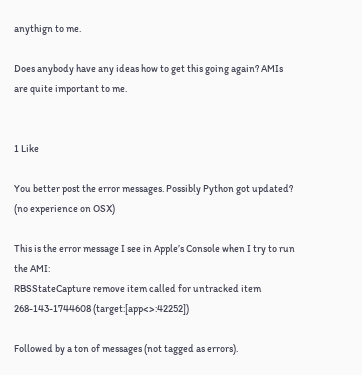anythign to me.

Does anybody have any ideas how to get this going again? AMIs are quite important to me.


1 Like

You better post the error messages. Possibly Python got updated? (no experience on OSX)

This is the error message I see in Apple’s Console when I try to run the AMI:
RBSStateCapture remove item called for untracked item 268-143-1744608 (target:[app<>:42252])

Followed by a ton of messages (not tagged as errors).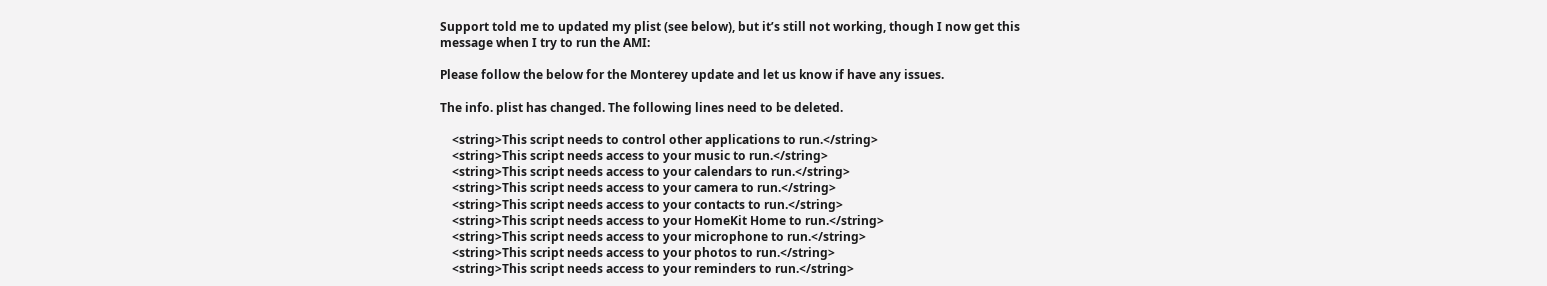Support told me to updated my plist (see below), but it’s still not working, though I now get this message when I try to run the AMI:

Please follow the below for the Monterey update and let us know if have any issues.

The info. plist has changed. The following lines need to be deleted.

    <string>This script needs to control other applications to run.</string>
    <string>This script needs access to your music to run.</string>
    <string>This script needs access to your calendars to run.</string>
    <string>This script needs access to your camera to run.</string>
    <string>This script needs access to your contacts to run.</string>
    <string>This script needs access to your HomeKit Home to run.</string>
    <string>This script needs access to your microphone to run.</string>
    <string>This script needs access to your photos to run.</string>
    <string>This script needs access to your reminders to run.</string>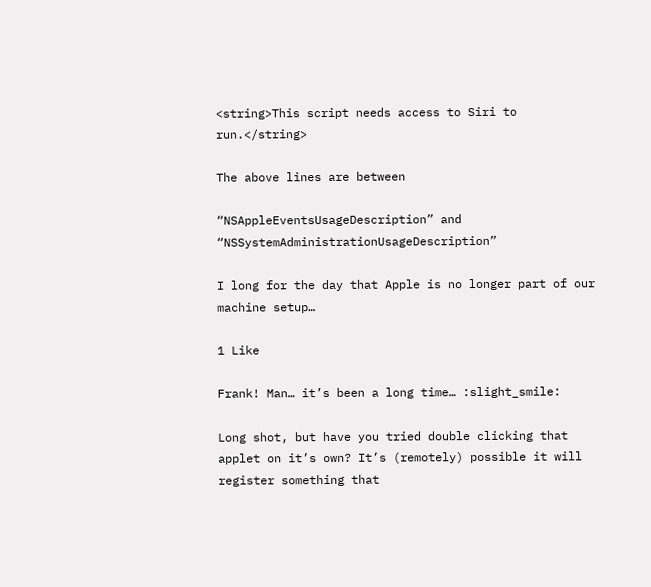<string>This script needs access to Siri to run.</string>

The above lines are between

“NSAppleEventsUsageDescription” and “NSSystemAdministrationUsageDescription”

I long for the day that Apple is no longer part of our machine setup…

1 Like

Frank! Man… it’s been a long time… :slight_smile:

Long shot, but have you tried double clicking that applet on it’s own? It’s (remotely) possible it will register something that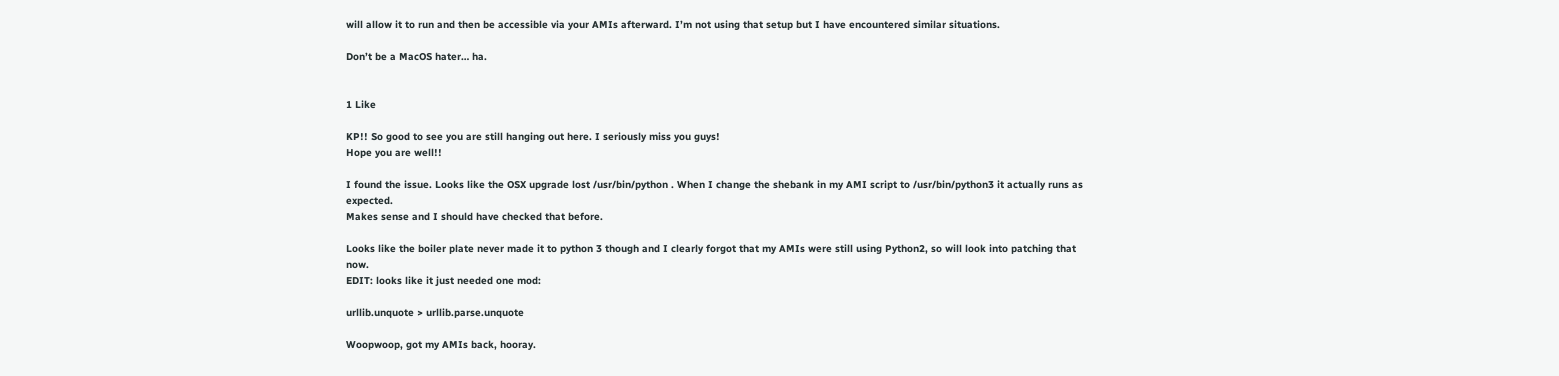will allow it to run and then be accessible via your AMIs afterward. I’m not using that setup but I have encountered similar situations.

Don’t be a MacOS hater… ha.


1 Like

KP!! So good to see you are still hanging out here. I seriously miss you guys!
Hope you are well!!

I found the issue. Looks like the OSX upgrade lost /usr/bin/python . When I change the shebank in my AMI script to /usr/bin/python3 it actually runs as expected.
Makes sense and I should have checked that before.

Looks like the boiler plate never made it to python 3 though and I clearly forgot that my AMIs were still using Python2, so will look into patching that now.
EDIT: looks like it just needed one mod:

urllib.unquote > urllib.parse.unquote

Woopwoop, got my AMIs back, hooray.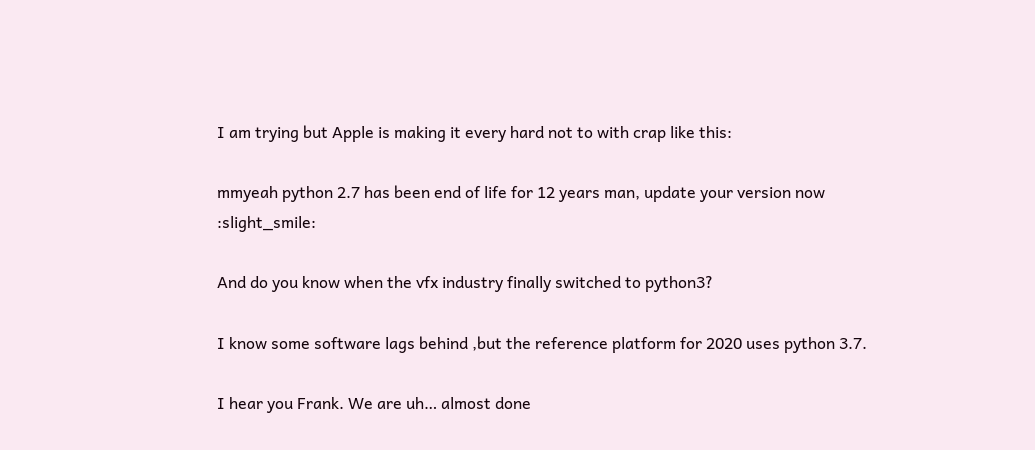I am trying but Apple is making it every hard not to with crap like this:

mmyeah python 2.7 has been end of life for 12 years man, update your version now :slight_smile:

And do you know when the vfx industry finally switched to python3?

I know some software lags behind ,but the reference platform for 2020 uses python 3.7.

I hear you Frank. We are uh… almost done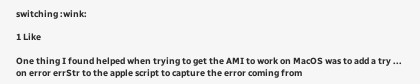switching :wink:

1 Like

One thing I found helped when trying to get the AMI to work on MacOS was to add a try ... on error errStr to the apple script to capture the error coming from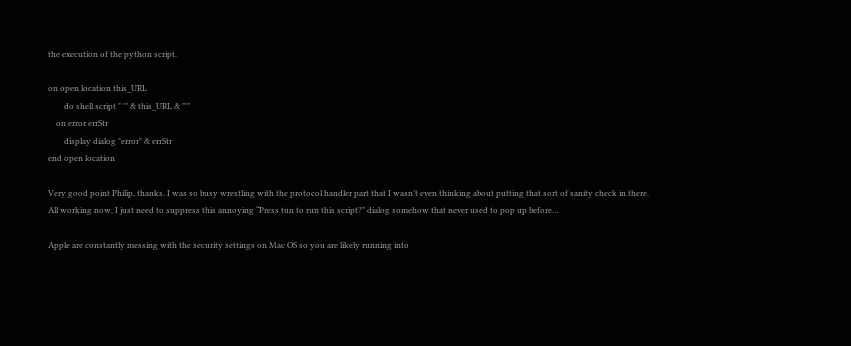the execution of the python script.

on open location this_URL
        do shell script " '" & this_URL & "'"
    on error errStr
        display dialog "error" & errStr
end open location

Very good point Philip, thanks. I was so busy wrestling with the protocol handler part that I wasn’t even thinking about putting that sort of sanity check in there.
All working now, I just need to suppress this annoying “Press tun to run this script?” dialog somehow that never used to pop up before…

Apple are constantly messing with the security settings on Mac OS so you are likely running into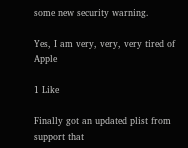some new security warning.

Yes, I am very, very, very tired of Apple

1 Like

Finally got an updated plist from support that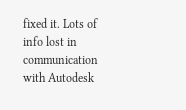fixed it. Lots of info lost in communication with Autodesk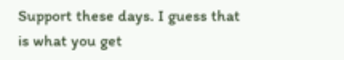Support these days. I guess that is what you get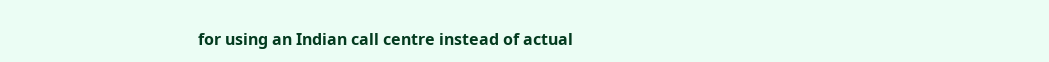for using an Indian call centre instead of actual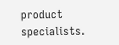product specialists.